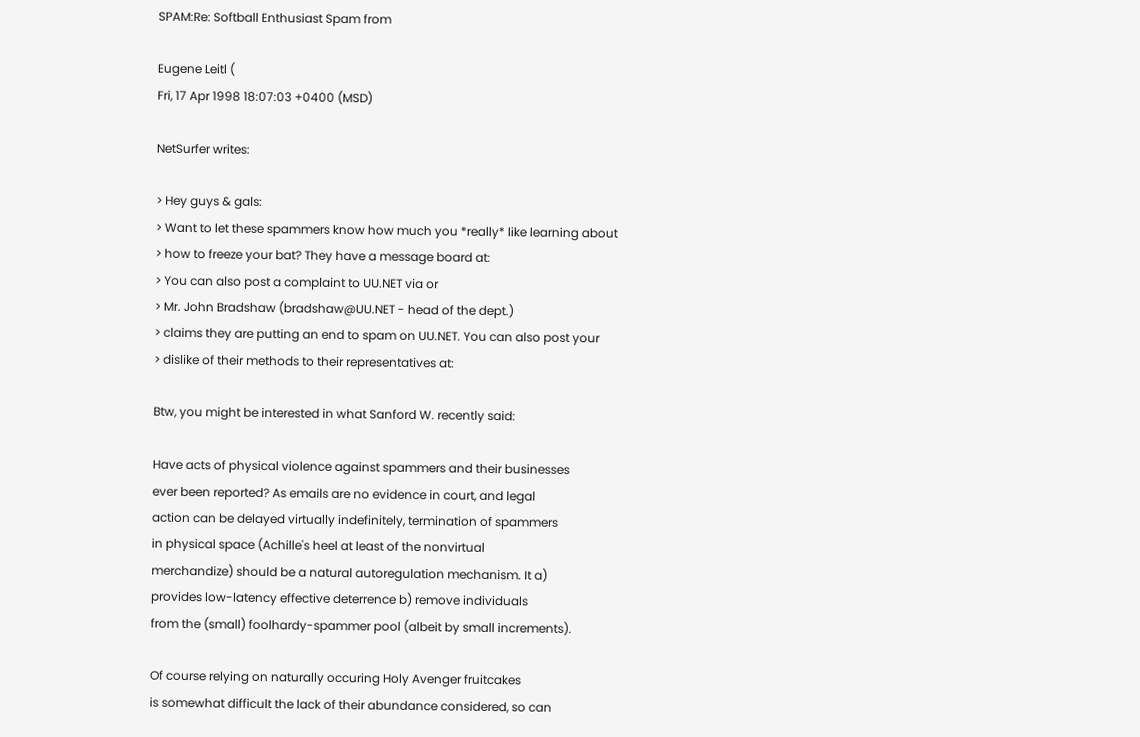SPAM:Re: Softball Enthusiast Spam from

Eugene Leitl (
Fri, 17 Apr 1998 18:07:03 +0400 (MSD)

NetSurfer writes:

> Hey guys & gals:
> Want to let these spammers know how much you *really* like learning about
> how to freeze your bat? They have a message board at:
> You can also post a complaint to UU.NET via or
> Mr. John Bradshaw (bradshaw@UU.NET - head of the dept.)
> claims they are putting an end to spam on UU.NET. You can also post your
> dislike of their methods to their representatives at:

Btw, you might be interested in what Sanford W. recently said:

Have acts of physical violence against spammers and their businesses
ever been reported? As emails are no evidence in court, and legal
action can be delayed virtually indefinitely, termination of spammers
in physical space (Achille's heel at least of the nonvirtual
merchandize) should be a natural autoregulation mechanism. It a)
provides low-latency effective deterrence b) remove individuals
from the (small) foolhardy-spammer pool (albeit by small increments).

Of course relying on naturally occuring Holy Avenger fruitcakes
is somewhat difficult the lack of their abundance considered, so can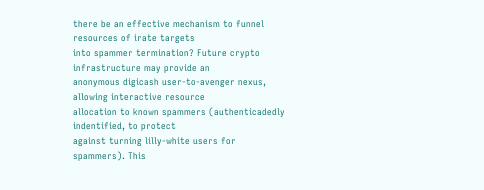there be an effective mechanism to funnel resources of irate targets
into spammer termination? Future crypto infrastructure may provide an
anonymous digicash user-to-avenger nexus, allowing interactive resource
allocation to known spammers (authenticadedly indentified, to protect
against turning lilly-white users for spammers). This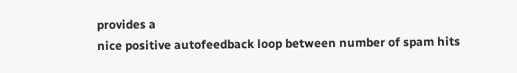provides a
nice positive autofeedback loop between number of spam hits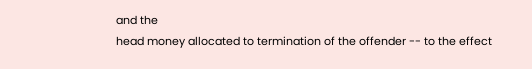and the
head money allocated to termination of the offender -- to the effect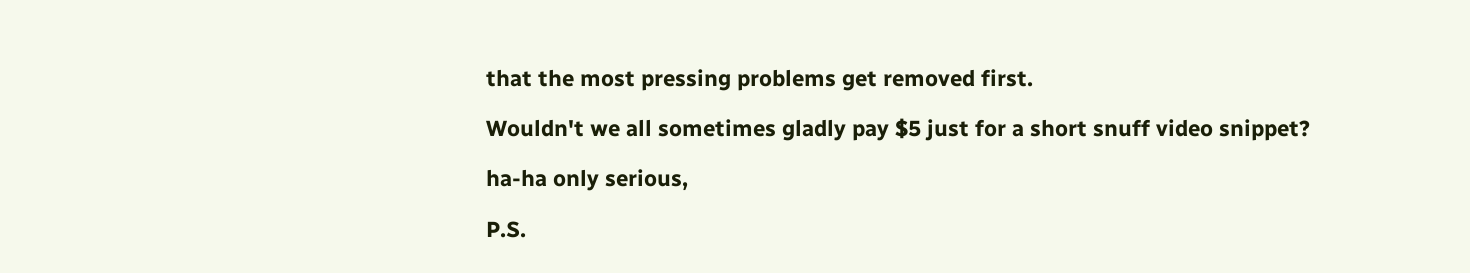that the most pressing problems get removed first.

Wouldn't we all sometimes gladly pay $5 just for a short snuff video snippet?

ha-ha only serious,

P.S.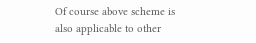Of course above scheme is also applicable to other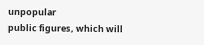unpopular
public figures, which will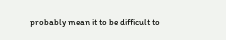probably mean it to be difficult to